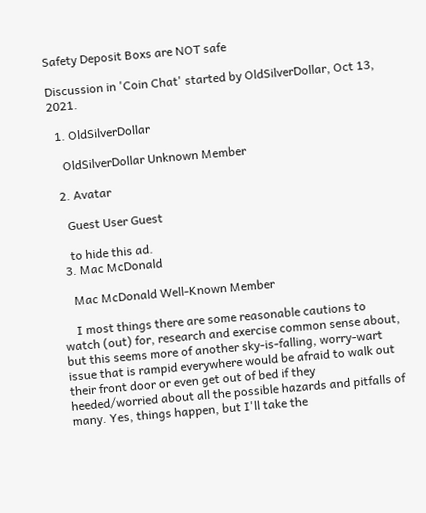Safety Deposit Boxs are NOT safe

Discussion in 'Coin Chat' started by OldSilverDollar, Oct 13, 2021.

  1. OldSilverDollar

    OldSilverDollar Unknown Member

  2. Avatar

    Guest User Guest

    to hide this ad.
  3. Mac McDonald

    Mac McDonald Well-Known Member

    I most things there are some reasonable cautions to watch (out) for, research and exercise common sense about, but this seems more of another sky-is-falling, worry-wart issue that is rampid everywhere would be afraid to walk out their front door or even get out of bed if they heeded/worried about all the possible hazards and pitfalls of many. Yes, things happen, but I'll take the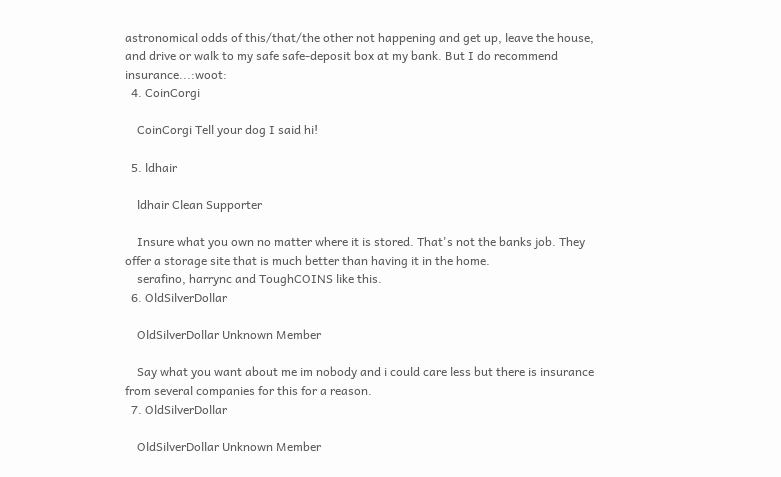astronomical odds of this/that/the other not happening and get up, leave the house, and drive or walk to my safe safe-deposit box at my bank. But I do recommend insurance...:woot:
  4. CoinCorgi

    CoinCorgi Tell your dog I said hi!

  5. ldhair

    ldhair Clean Supporter

    Insure what you own no matter where it is stored. That's not the banks job. They offer a storage site that is much better than having it in the home.
    serafino, harrync and ToughCOINS like this.
  6. OldSilverDollar

    OldSilverDollar Unknown Member

    Say what you want about me im nobody and i could care less but there is insurance from several companies for this for a reason.
  7. OldSilverDollar

    OldSilverDollar Unknown Member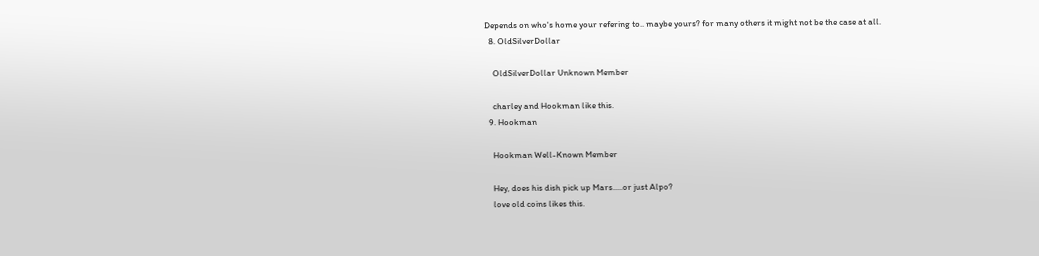Depends on who's home your refering to.. maybe yours? for many others it might not be the case at all.
  8. OldSilverDollar

    OldSilverDollar Unknown Member

    charley and Hookman like this.
  9. Hookman

    Hookman Well-Known Member

    Hey, does his dish pick up Mars.....or just Alpo?
    love old coins likes this.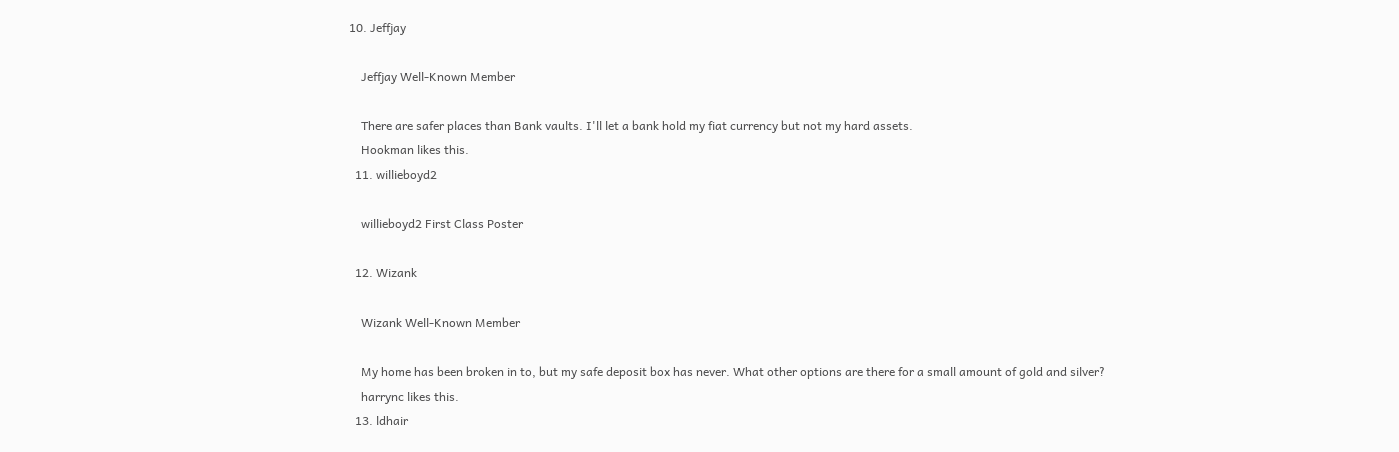10. Jeffjay

    Jeffjay Well-Known Member

    There are safer places than Bank vaults. I'll let a bank hold my fiat currency but not my hard assets.
    Hookman likes this.
  11. willieboyd2

    willieboyd2 First Class Poster

  12. Wizank

    Wizank Well-Known Member

    My home has been broken in to, but my safe deposit box has never. What other options are there for a small amount of gold and silver?
    harrync likes this.
  13. ldhair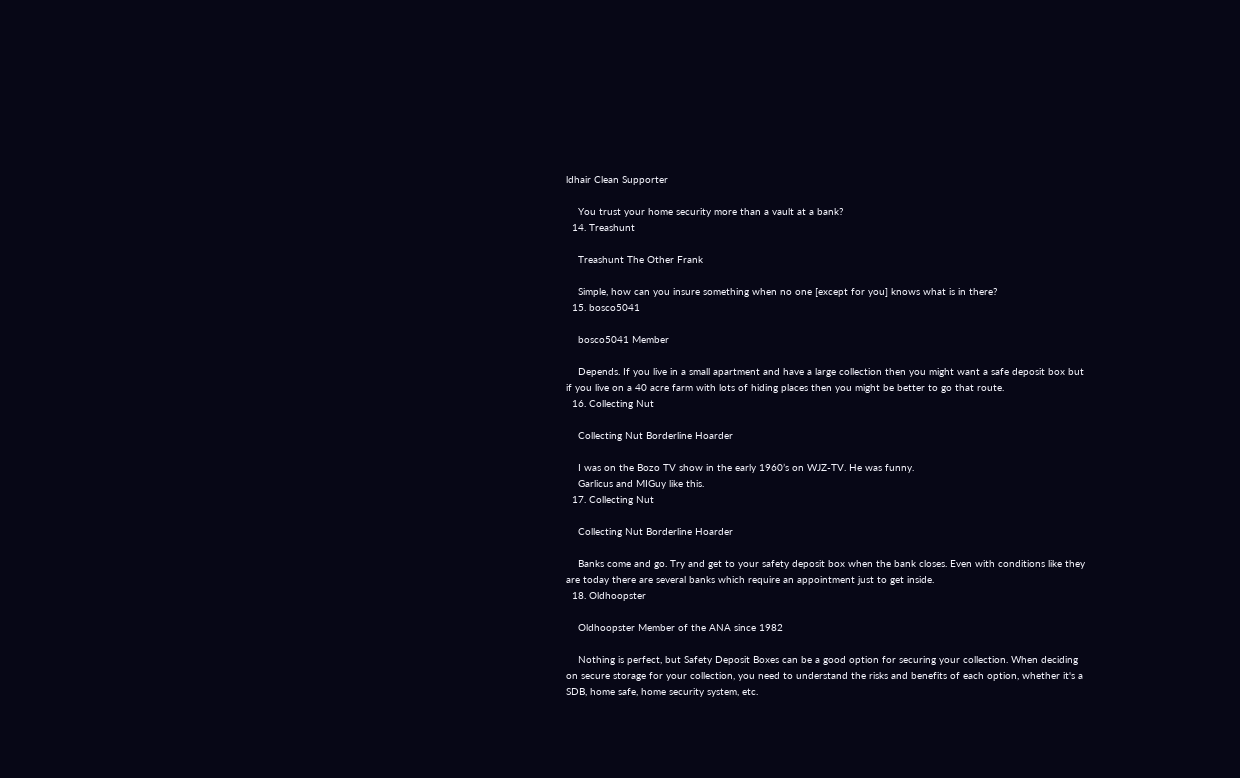ldhair Clean Supporter

    You trust your home security more than a vault at a bank?
  14. Treashunt

    Treashunt The Other Frank

    Simple, how can you insure something when no one [except for you] knows what is in there?
  15. bosco5041

    bosco5041 Member

    Depends. If you live in a small apartment and have a large collection then you might want a safe deposit box but if you live on a 40 acre farm with lots of hiding places then you might be better to go that route.
  16. Collecting Nut

    Collecting Nut Borderline Hoarder

    I was on the Bozo TV show in the early 1960’s on WJZ-TV. He was funny.
    Garlicus and MIGuy like this.
  17. Collecting Nut

    Collecting Nut Borderline Hoarder

    Banks come and go. Try and get to your safety deposit box when the bank closes. Even with conditions like they are today there are several banks which require an appointment just to get inside.
  18. Oldhoopster

    Oldhoopster Member of the ANA since 1982

    Nothing is perfect, but Safety Deposit Boxes can be a good option for securing your collection. When deciding on secure storage for your collection, you need to understand the risks and benefits of each option, whether it's a SDB, home safe, home security system, etc.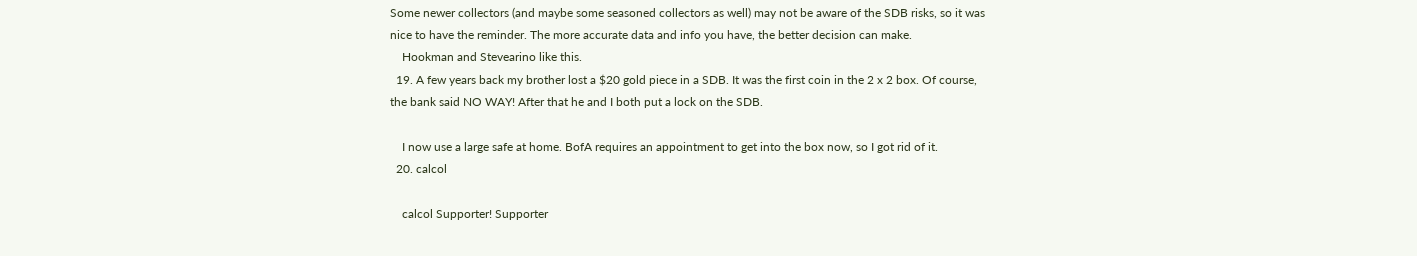Some newer collectors (and maybe some seasoned collectors as well) may not be aware of the SDB risks, so it was nice to have the reminder. The more accurate data and info you have, the better decision can make.
    Hookman and Stevearino like this.
  19. A few years back my brother lost a $20 gold piece in a SDB. It was the first coin in the 2 x 2 box. Of course, the bank said NO WAY! After that he and I both put a lock on the SDB.

    I now use a large safe at home. BofA requires an appointment to get into the box now, so I got rid of it.
  20. calcol

    calcol Supporter! Supporter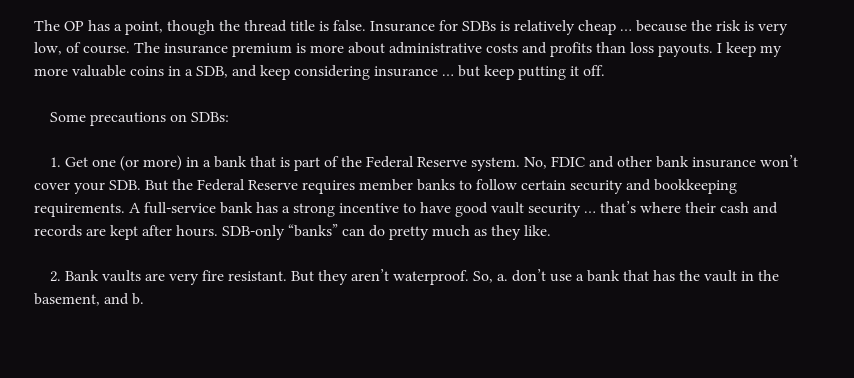The OP has a point, though the thread title is false. Insurance for SDBs is relatively cheap … because the risk is very low, of course. The insurance premium is more about administrative costs and profits than loss payouts. I keep my more valuable coins in a SDB, and keep considering insurance … but keep putting it off.

    Some precautions on SDBs:

    1. Get one (or more) in a bank that is part of the Federal Reserve system. No, FDIC and other bank insurance won’t cover your SDB. But the Federal Reserve requires member banks to follow certain security and bookkeeping requirements. A full-service bank has a strong incentive to have good vault security … that’s where their cash and records are kept after hours. SDB-only “banks” can do pretty much as they like.

    2. Bank vaults are very fire resistant. But they aren’t waterproof. So, a. don’t use a bank that has the vault in the basement, and b.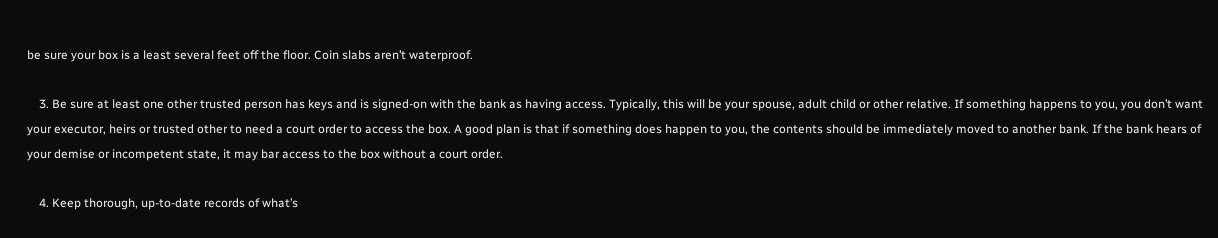be sure your box is a least several feet off the floor. Coin slabs aren’t waterproof.

    3. Be sure at least one other trusted person has keys and is signed-on with the bank as having access. Typically, this will be your spouse, adult child or other relative. If something happens to you, you don’t want your executor, heirs or trusted other to need a court order to access the box. A good plan is that if something does happen to you, the contents should be immediately moved to another bank. If the bank hears of your demise or incompetent state, it may bar access to the box without a court order.

    4. Keep thorough, up-to-date records of what’s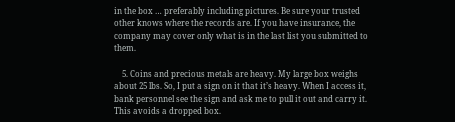in the box … preferably including pictures. Be sure your trusted other knows where the records are. If you have insurance, the company may cover only what is in the last list you submitted to them.

    5. Coins and precious metals are heavy. My large box weighs about 25 lbs. So, I put a sign on it that it’s heavy. When I access it, bank personnel see the sign and ask me to pull it out and carry it. This avoids a dropped box.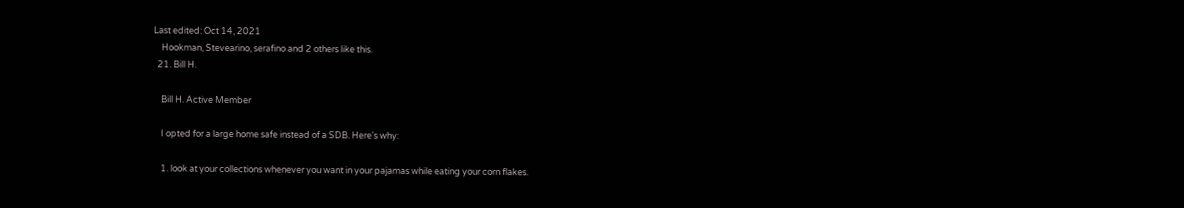Last edited: Oct 14, 2021
    Hookman, Stevearino, serafino and 2 others like this.
  21. Bill H.

    Bill H. Active Member

    I opted for a large home safe instead of a SDB. Here's why:

    1. look at your collections whenever you want in your pajamas while eating your corn flakes.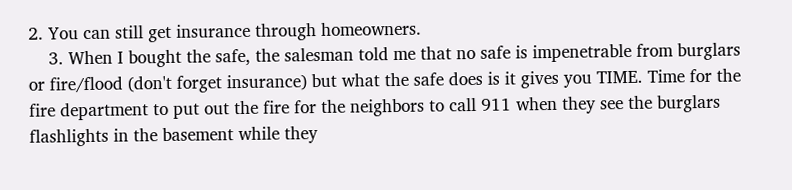2. You can still get insurance through homeowners.
    3. When I bought the safe, the salesman told me that no safe is impenetrable from burglars or fire/flood (don't forget insurance) but what the safe does is it gives you TIME. Time for the fire department to put out the fire for the neighbors to call 911 when they see the burglars flashlights in the basement while they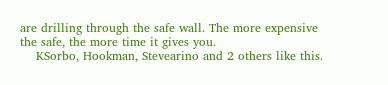are drilling through the safe wall. The more expensive the safe, the more time it gives you.
    KSorbo, Hookman, Stevearino and 2 others like this.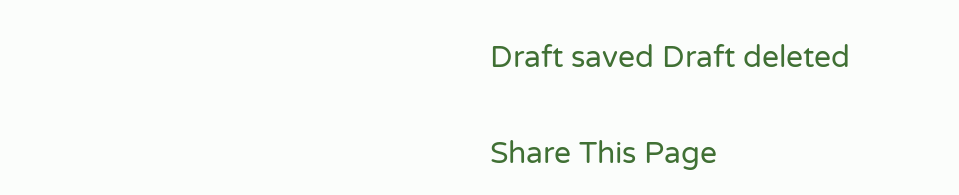Draft saved Draft deleted

Share This Page